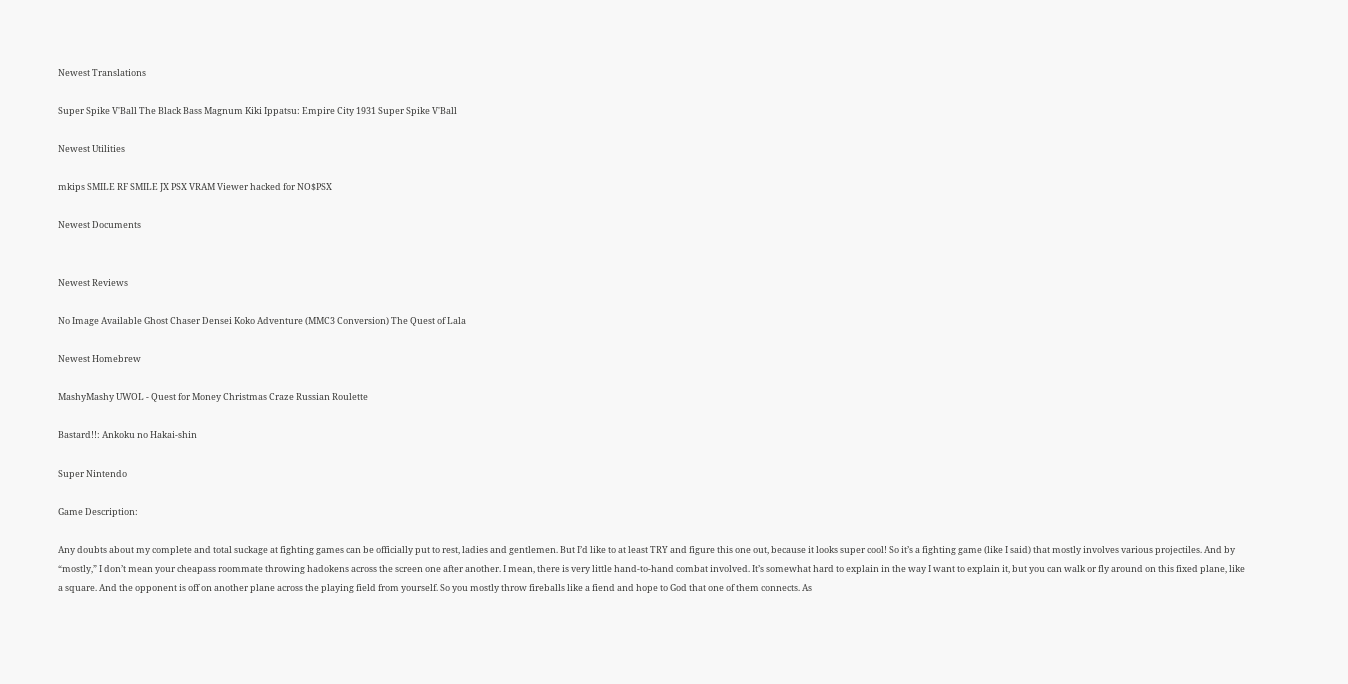Newest Translations

Super Spike V'Ball The Black Bass Magnum Kiki Ippatsu: Empire City 1931 Super Spike V'Ball

Newest Utilities

mkips SMILE RF SMILE JX PSX VRAM Viewer hacked for NO$PSX

Newest Documents


Newest Reviews

No Image Available Ghost Chaser Densei Koko Adventure (MMC3 Conversion) The Quest of Lala

Newest Homebrew

MashyMashy UWOL - Quest for Money Christmas Craze Russian Roulette

Bastard!!: Ankoku no Hakai-shin

Super Nintendo

Game Description:

Any doubts about my complete and total suckage at fighting games can be officially put to rest, ladies and gentlemen. But I’d like to at least TRY and figure this one out, because it looks super cool! So it’s a fighting game (like I said) that mostly involves various projectiles. And by “mostly,” I don’t mean your cheapass roommate throwing hadokens across the screen one after another. I mean, there is very little hand-to-hand combat involved. It’s somewhat hard to explain in the way I want to explain it, but you can walk or fly around on this fixed plane, like a square. And the opponent is off on another plane across the playing field from yourself. So you mostly throw fireballs like a fiend and hope to God that one of them connects. As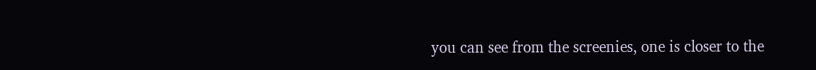you can see from the screenies, one is closer to the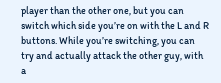player than the other one, but you can switch which side you’re on with the L and R buttons. While you’re switching, you can try and actually attack the other guy, with a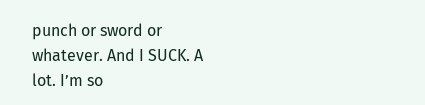punch or sword or whatever. And I SUCK. A lot. I’m so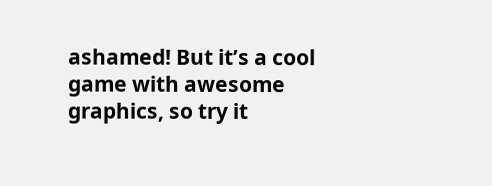ashamed! But it’s a cool game with awesome graphics, so try it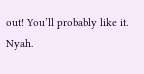out! You’ll probably like it. Nyah.